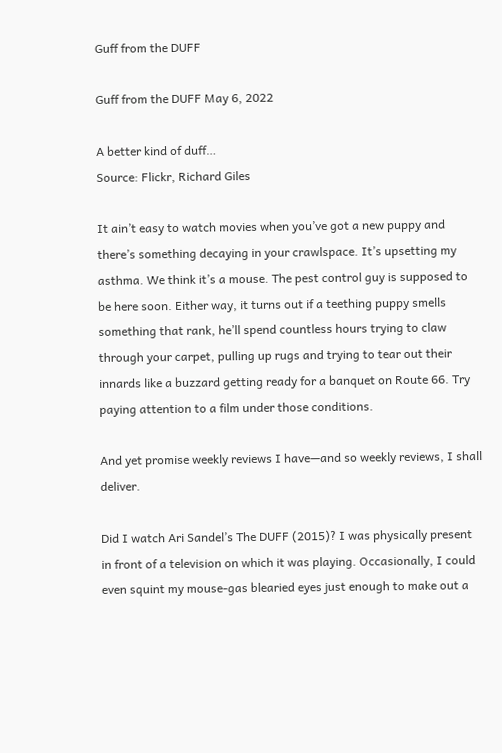Guff from the DUFF

Guff from the DUFF May 6, 2022

A better kind of duff…
Source: Flickr, Richard Giles

It ain’t easy to watch movies when you’ve got a new puppy and there’s something decaying in your crawlspace. It’s upsetting my asthma. We think it’s a mouse. The pest control guy is supposed to be here soon. Either way, it turns out if a teething puppy smells something that rank, he’ll spend countless hours trying to claw through your carpet, pulling up rugs and trying to tear out their innards like a buzzard getting ready for a banquet on Route 66. Try paying attention to a film under those conditions.

And yet promise weekly reviews I have—and so weekly reviews, I shall deliver.

Did I watch Ari Sandel’s The DUFF (2015)? I was physically present in front of a television on which it was playing. Occasionally, I could even squint my mouse-gas blearied eyes just enough to make out a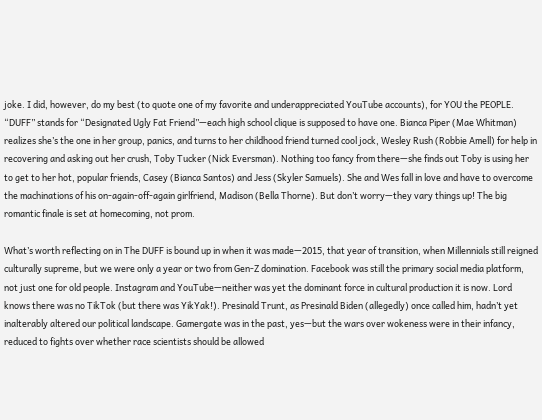joke. I did, however, do my best (to quote one of my favorite and underappreciated YouTube accounts), for YOU the PEOPLE. “DUFF” stands for “Designated Ugly Fat Friend”—each high school clique is supposed to have one. Bianca Piper (Mae Whitman) realizes she’s the one in her group, panics, and turns to her childhood friend turned cool jock, Wesley Rush (Robbie Amell) for help in recovering and asking out her crush, Toby Tucker (Nick Eversman). Nothing too fancy from there—she finds out Toby is using her to get to her hot, popular friends, Casey (Bianca Santos) and Jess (Skyler Samuels). She and Wes fall in love and have to overcome the machinations of his on-again-off-again girlfriend, Madison (Bella Thorne). But don’t worry—they vary things up! The big romantic finale is set at homecoming, not prom.

What’s worth reflecting on in The DUFF is bound up in when it was made—2015, that year of transition, when Millennials still reigned culturally supreme, but we were only a year or two from Gen-Z domination. Facebook was still the primary social media platform, not just one for old people. Instagram and YouTube—neither was yet the dominant force in cultural production it is now. Lord knows there was no TikTok (but there was YikYak!). Presinald Trunt, as Presinald Biden (allegedly) once called him, hadn’t yet inalterably altered our political landscape. Gamergate was in the past, yes—but the wars over wokeness were in their infancy, reduced to fights over whether race scientists should be allowed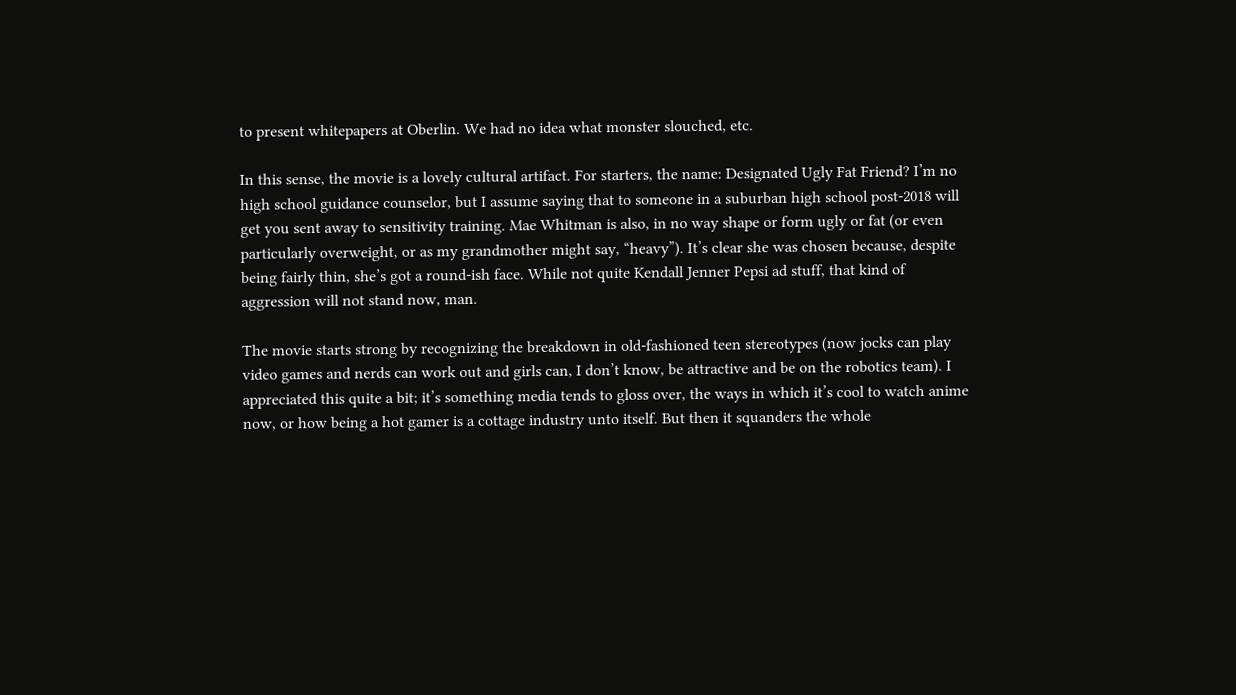to present whitepapers at Oberlin. We had no idea what monster slouched, etc.

In this sense, the movie is a lovely cultural artifact. For starters, the name: Designated Ugly Fat Friend? I’m no high school guidance counselor, but I assume saying that to someone in a suburban high school post-2018 will get you sent away to sensitivity training. Mae Whitman is also, in no way shape or form ugly or fat (or even particularly overweight, or as my grandmother might say, “heavy”). It’s clear she was chosen because, despite being fairly thin, she’s got a round-ish face. While not quite Kendall Jenner Pepsi ad stuff, that kind of aggression will not stand now, man.

The movie starts strong by recognizing the breakdown in old-fashioned teen stereotypes (now jocks can play video games and nerds can work out and girls can, I don’t know, be attractive and be on the robotics team). I appreciated this quite a bit; it’s something media tends to gloss over, the ways in which it’s cool to watch anime now, or how being a hot gamer is a cottage industry unto itself. But then it squanders the whole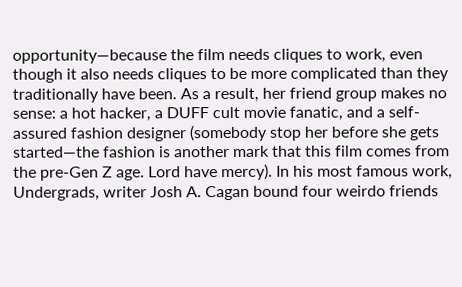opportunity—because the film needs cliques to work, even though it also needs cliques to be more complicated than they traditionally have been. As a result, her friend group makes no sense: a hot hacker, a DUFF cult movie fanatic, and a self-assured fashion designer (somebody stop her before she gets started—the fashion is another mark that this film comes from the pre-Gen Z age. Lord have mercy). In his most famous work, Undergrads, writer Josh A. Cagan bound four weirdo friends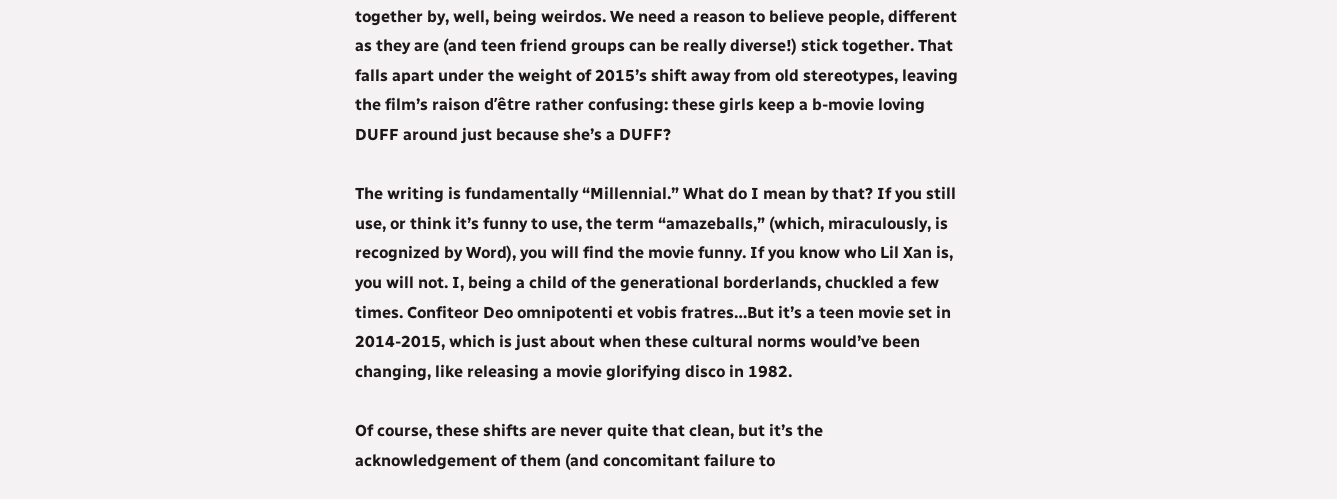together by, well, being weirdos. We need a reason to believe people, different as they are (and teen friend groups can be really diverse!) stick together. That falls apart under the weight of 2015’s shift away from old stereotypes, leaving the film’s raison d’être rather confusing: these girls keep a b-movie loving DUFF around just because she’s a DUFF?

The writing is fundamentally “Millennial.” What do I mean by that? If you still use, or think it’s funny to use, the term “amazeballs,” (which, miraculously, is recognized by Word), you will find the movie funny. If you know who Lil Xan is, you will not. I, being a child of the generational borderlands, chuckled a few times. Confiteor Deo omnipotenti et vobis fratres…But it’s a teen movie set in 2014-2015, which is just about when these cultural norms would’ve been changing, like releasing a movie glorifying disco in 1982.

Of course, these shifts are never quite that clean, but it’s the acknowledgement of them (and concomitant failure to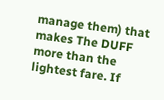manage them) that makes The DUFF more than the lightest fare. If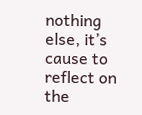nothing else, it’s cause to reflect on the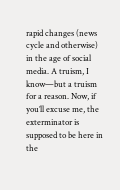rapid changes (news cycle and otherwise) in the age of social media. A truism, I know—but a truism for a reason. Now, if you’ll excuse me, the exterminator is supposed to be here in the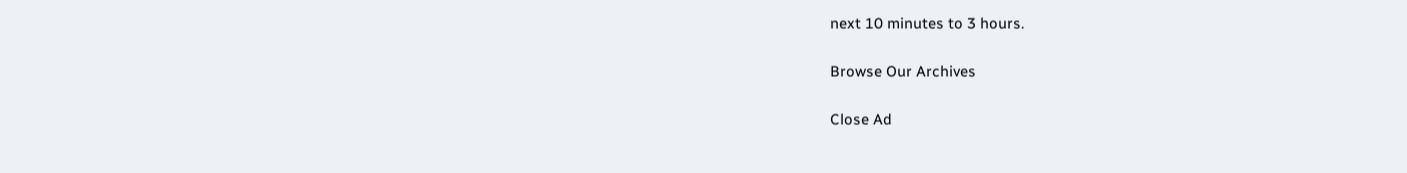next 10 minutes to 3 hours.

Browse Our Archives

Close Ad